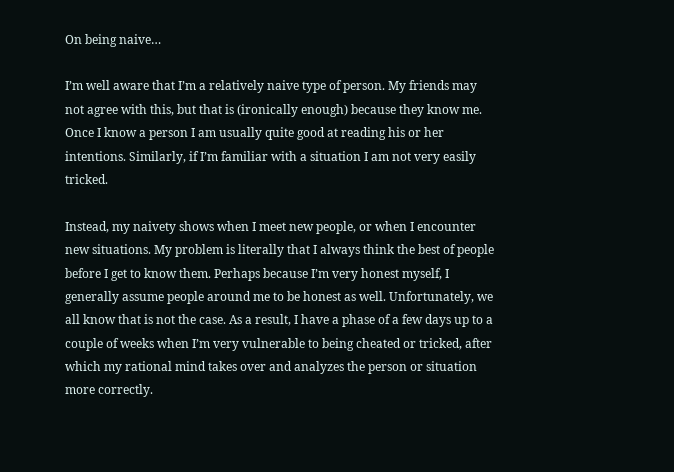On being naive…

I’m well aware that I’m a relatively naive type of person. My friends may not agree with this, but that is (ironically enough) because they know me. Once I know a person I am usually quite good at reading his or her intentions. Similarly, if I’m familiar with a situation I am not very easily tricked.

Instead, my naivety shows when I meet new people, or when I encounter new situations. My problem is literally that I always think the best of people before I get to know them. Perhaps because I’m very honest myself, I generally assume people around me to be honest as well. Unfortunately, we all know that is not the case. As a result, I have a phase of a few days up to a couple of weeks when I’m very vulnerable to being cheated or tricked, after which my rational mind takes over and analyzes the person or situation more correctly.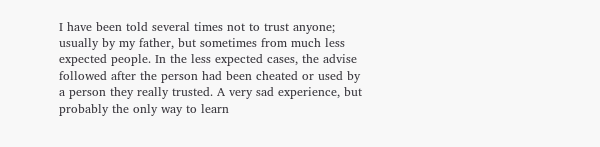I have been told several times not to trust anyone; usually by my father, but sometimes from much less expected people. In the less expected cases, the advise followed after the person had been cheated or used by a person they really trusted. A very sad experience, but probably the only way to learn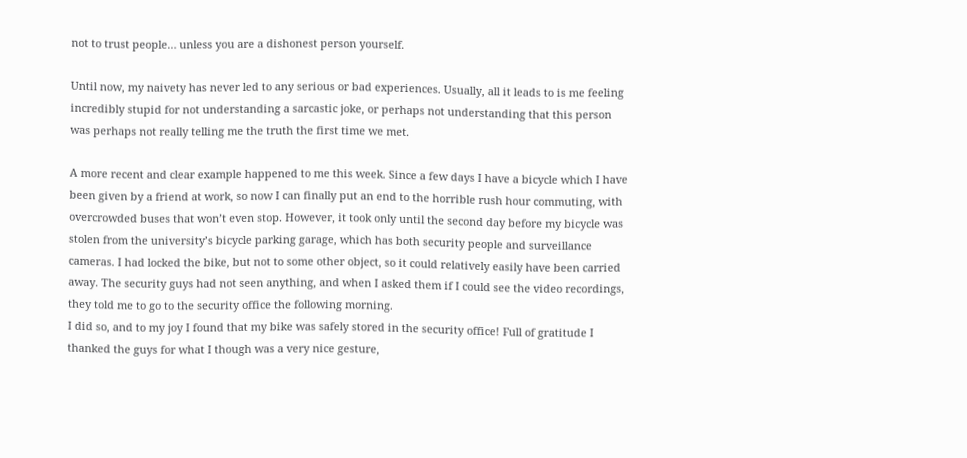not to trust people… unless you are a dishonest person yourself.

Until now, my naivety has never led to any serious or bad experiences. Usually, all it leads to is me feeling incredibly stupid for not understanding a sarcastic joke, or perhaps not understanding that this person was perhaps not really telling me the truth the first time we met.

A more recent and clear example happened to me this week. Since a few days I have a bicycle which I have been given by a friend at work, so now I can finally put an end to the horrible rush hour commuting, with overcrowded buses that won’t even stop. However, it took only until the second day before my bicycle was stolen from the university’s bicycle parking garage, which has both security people and surveillance cameras. I had locked the bike, but not to some other object, so it could relatively easily have been carried away. The security guys had not seen anything, and when I asked them if I could see the video recordings, they told me to go to the security office the following morning.
I did so, and to my joy I found that my bike was safely stored in the security office! Full of gratitude I thanked the guys for what I though was a very nice gesture,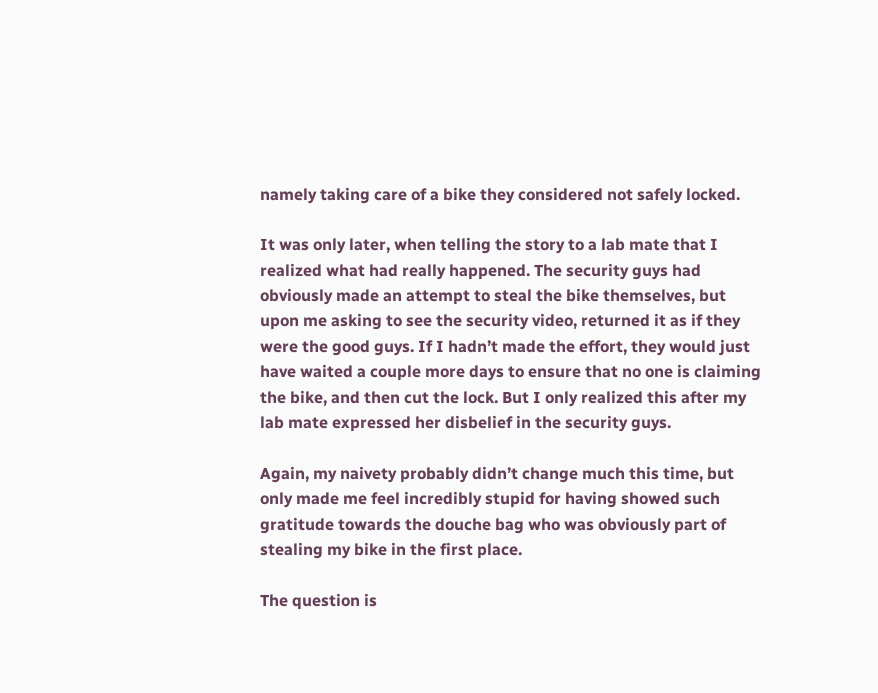namely taking care of a bike they considered not safely locked.

It was only later, when telling the story to a lab mate that I realized what had really happened. The security guys had obviously made an attempt to steal the bike themselves, but upon me asking to see the security video, returned it as if they were the good guys. If I hadn’t made the effort, they would just have waited a couple more days to ensure that no one is claiming the bike, and then cut the lock. But I only realized this after my lab mate expressed her disbelief in the security guys.

Again, my naivety probably didn’t change much this time, but only made me feel incredibly stupid for having showed such gratitude towards the douche bag who was obviously part of stealing my bike in the first place.

The question is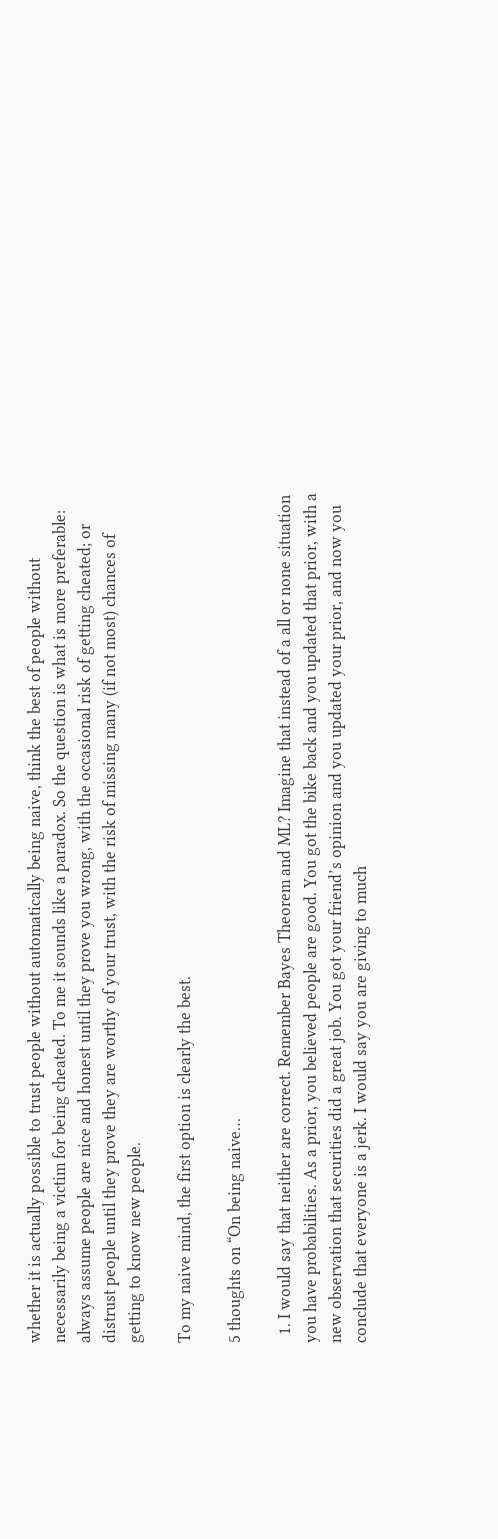whether it is actually possible to trust people without automatically being naive, think the best of people without necessarily being a victim for being cheated. To me it sounds like a paradox. So the question is what is more preferable: always assume people are nice and honest until they prove you wrong, with the occasional risk of getting cheated; or distrust people until they prove they are worthy of your trust, with the risk of missing many (if not most) chances of getting to know new people.

To my naive mind, the first option is clearly the best.

5 thoughts on “On being naive…

  1. I would say that neither are correct. Remember Bayes Theorem and ML? Imagine that instead of a all or none situation you have probabilities. As a prior, you believed people are good. You got the bike back and you updated that prior, with a new observation that securities did a great job. You got your friend’s opinion and you updated your prior, and now you conclude that everyone is a jerk. I would say you are giving to much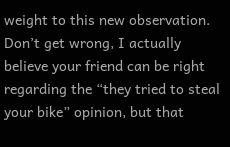weight to this new observation. Don’t get wrong, I actually believe your friend can be right regarding the “they tried to steal your bike” opinion, but that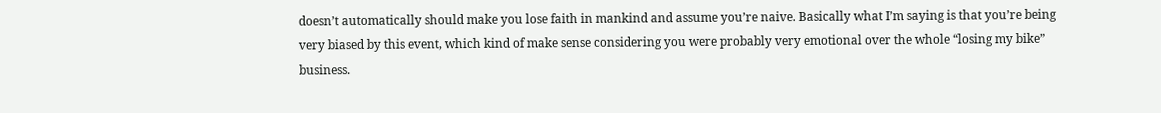doesn’t automatically should make you lose faith in mankind and assume you’re naive. Basically what I’m saying is that you’re being very biased by this event, which kind of make sense considering you were probably very emotional over the whole “losing my bike” business.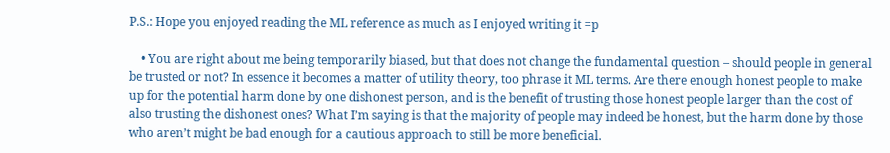P.S.: Hope you enjoyed reading the ML reference as much as I enjoyed writing it =p

    • You are right about me being temporarily biased, but that does not change the fundamental question – should people in general be trusted or not? In essence it becomes a matter of utility theory, too phrase it ML terms. Are there enough honest people to make up for the potential harm done by one dishonest person, and is the benefit of trusting those honest people larger than the cost of also trusting the dishonest ones? What I’m saying is that the majority of people may indeed be honest, but the harm done by those who aren’t might be bad enough for a cautious approach to still be more beneficial.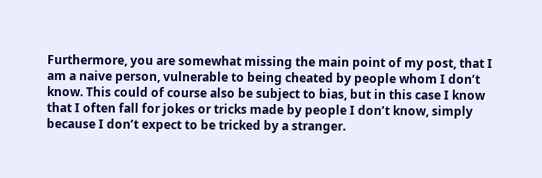Furthermore, you are somewhat missing the main point of my post, that I am a naive person, vulnerable to being cheated by people whom I don’t know. This could of course also be subject to bias, but in this case I know that I often fall for jokes or tricks made by people I don’t know, simply because I don’t expect to be tricked by a stranger.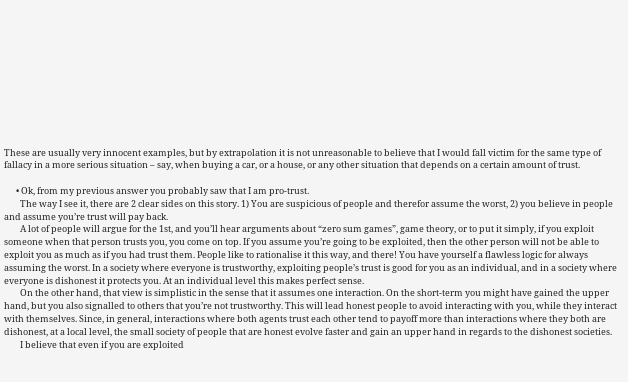These are usually very innocent examples, but by extrapolation it is not unreasonable to believe that I would fall victim for the same type of fallacy in a more serious situation – say, when buying a car, or a house, or any other situation that depends on a certain amount of trust.

      • Ok, from my previous answer you probably saw that I am pro-trust.
        The way I see it, there are 2 clear sides on this story. 1) You are suspicious of people and therefor assume the worst, 2) you believe in people and assume you’re trust will pay back.
        A lot of people will argue for the 1st, and you’ll hear arguments about “zero sum games”, game theory, or to put it simply, if you exploit someone when that person trusts you, you come on top. If you assume you’re going to be exploited, then the other person will not be able to exploit you as much as if you had trust them. People like to rationalise it this way, and there! You have yourself a flawless logic for always assuming the worst. In a society where everyone is trustworthy, exploiting people’s trust is good for you as an individual, and in a society where everyone is dishonest it protects you. At an individual level this makes perfect sense.
        On the other hand, that view is simplistic in the sense that it assumes one interaction. On the short-term you might have gained the upper hand, but you also signalled to others that you’re not trustworthy. This will lead honest people to avoid interacting with you, while they interact with themselves. Since, in general, interactions where both agents trust each other tend to payoff more than interactions where they both are dishonest, at a local level, the small society of people that are honest evolve faster and gain an upper hand in regards to the dishonest societies.
        I believe that even if you are exploited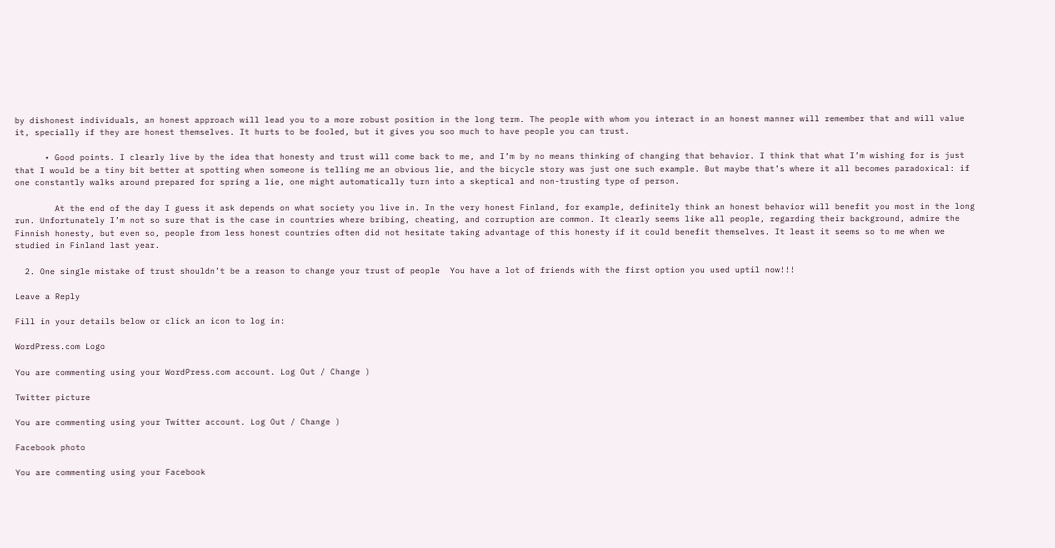by dishonest individuals, an honest approach will lead you to a more robust position in the long term. The people with whom you interact in an honest manner will remember that and will value it, specially if they are honest themselves. It hurts to be fooled, but it gives you soo much to have people you can trust.

      • Good points. I clearly live by the idea that honesty and trust will come back to me, and I’m by no means thinking of changing that behavior. I think that what I’m wishing for is just that I would be a tiny bit better at spotting when someone is telling me an obvious lie, and the bicycle story was just one such example. But maybe that’s where it all becomes paradoxical: if one constantly walks around prepared for spring a lie, one might automatically turn into a skeptical and non-trusting type of person.

        At the end of the day I guess it ask depends on what society you live in. In the very honest Finland, for example, definitely think an honest behavior will benefit you most in the long run. Unfortunately I’m not so sure that is the case in countries where bribing, cheating, and corruption are common. It clearly seems like all people, regarding their background, admire the Finnish honesty, but even so, people from less honest countries often did not hesitate taking advantage of this honesty if it could benefit themselves. It least it seems so to me when we studied in Finland last year.

  2. One single mistake of trust shouldn’t be a reason to change your trust of people  You have a lot of friends with the first option you used uptil now!!!

Leave a Reply

Fill in your details below or click an icon to log in:

WordPress.com Logo

You are commenting using your WordPress.com account. Log Out / Change )

Twitter picture

You are commenting using your Twitter account. Log Out / Change )

Facebook photo

You are commenting using your Facebook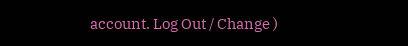account. Log Out / Change )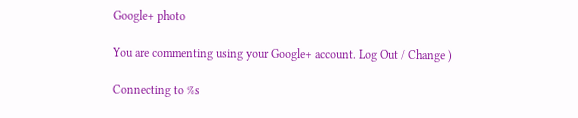Google+ photo

You are commenting using your Google+ account. Log Out / Change )

Connecting to %s